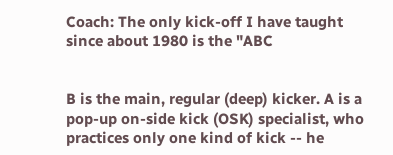Coach: The only kick-off I have taught since about 1980 is the "ABC


B is the main, regular (deep) kicker. A is a pop-up on-side kick (OSK) specialist, who practices only one kind of kick -- he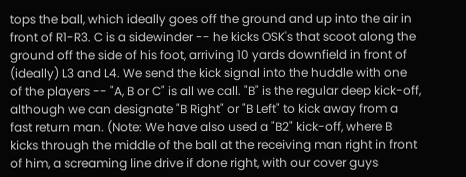tops the ball, which ideally goes off the ground and up into the air in front of R1-R3. C is a sidewinder -- he kicks OSK's that scoot along the ground off the side of his foot, arriving 10 yards downfield in front of (ideally) L3 and L4. We send the kick signal into the huddle with one of the players -- "A, B or C" is all we call. "B" is the regular deep kick-off, although we can designate "B Right" or "B Left" to kick away from a fast return man. (Note: We have also used a "B2" kick-off, where B kicks through the middle of the ball at the receiving man right in front of him, a screaming line drive if done right, with our cover guys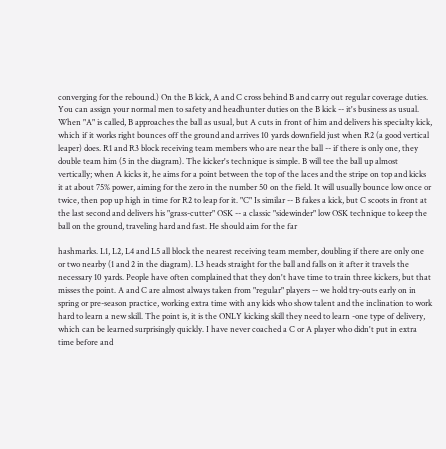converging for the rebound.) On the B kick, A and C cross behind B and carry out regular coverage duties. You can assign your normal men to safety and headhunter duties on the B kick -- it's business as usual. When "A" is called, B approaches the ball as usual, but A cuts in front of him and delivers his specialty kick, which if it works right bounces off the ground and arrives 10 yards downfield just when R2 (a good vertical leaper) does. R1 and R3 block receiving team members who are near the ball -- if there is only one, they double team him (5 in the diagram). The kicker's technique is simple. B will tee the ball up almost vertically; when A kicks it, he aims for a point between the top of the laces and the stripe on top and kicks it at about 75% power, aiming for the zero in the number 50 on the field. It will usually bounce low once or twice, then pop up high in time for R2 to leap for it. "C" Is similar -- B fakes a kick, but C scoots in front at the last second and delivers his "grass-cutter" OSK -- a classic "sidewinder" low OSK technique to keep the ball on the ground, traveling hard and fast. He should aim for the far

hashmarks. L1, L2, L4 and L5 all block the nearest receiving team member, doubling if there are only one or two nearby (1 and 2 in the diagram). L3 heads straight for the ball and falls on it after it travels the necessary 10 yards. People have often complained that they don't have time to train three kickers, but that misses the point. A and C are almost always taken from "regular" players -- we hold try-outs early on in spring or pre-season practice, working extra time with any kids who show talent and the inclination to work hard to learn a new skill. The point is, it is the ONLY kicking skill they need to learn -one type of delivery, which can be learned surprisingly quickly. I have never coached a C or A player who didn't put in extra time before and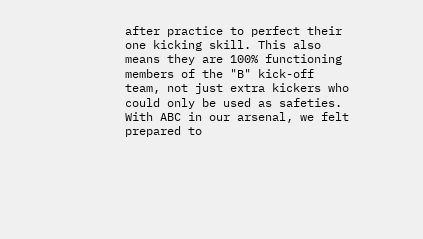after practice to perfect their one kicking skill. This also means they are 100% functioning members of the "B" kick-off team, not just extra kickers who could only be used as safeties. With ABC in our arsenal, we felt prepared to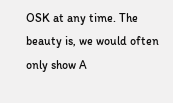OSK at any time. The beauty is, we would often only show A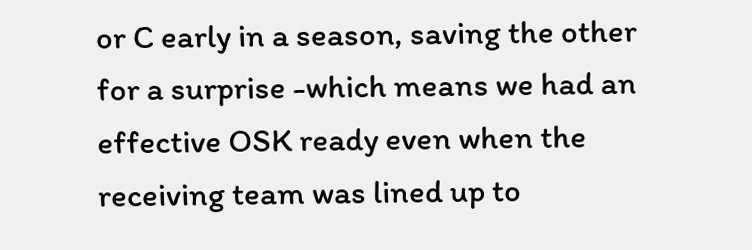or C early in a season, saving the other for a surprise -which means we had an effective OSK ready even when the receiving team was lined up to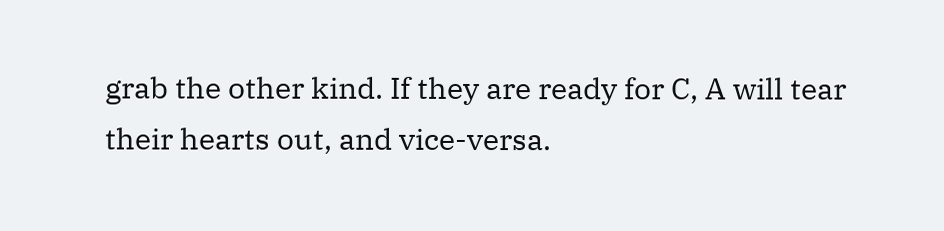grab the other kind. If they are ready for C, A will tear their hearts out, and vice-versa.